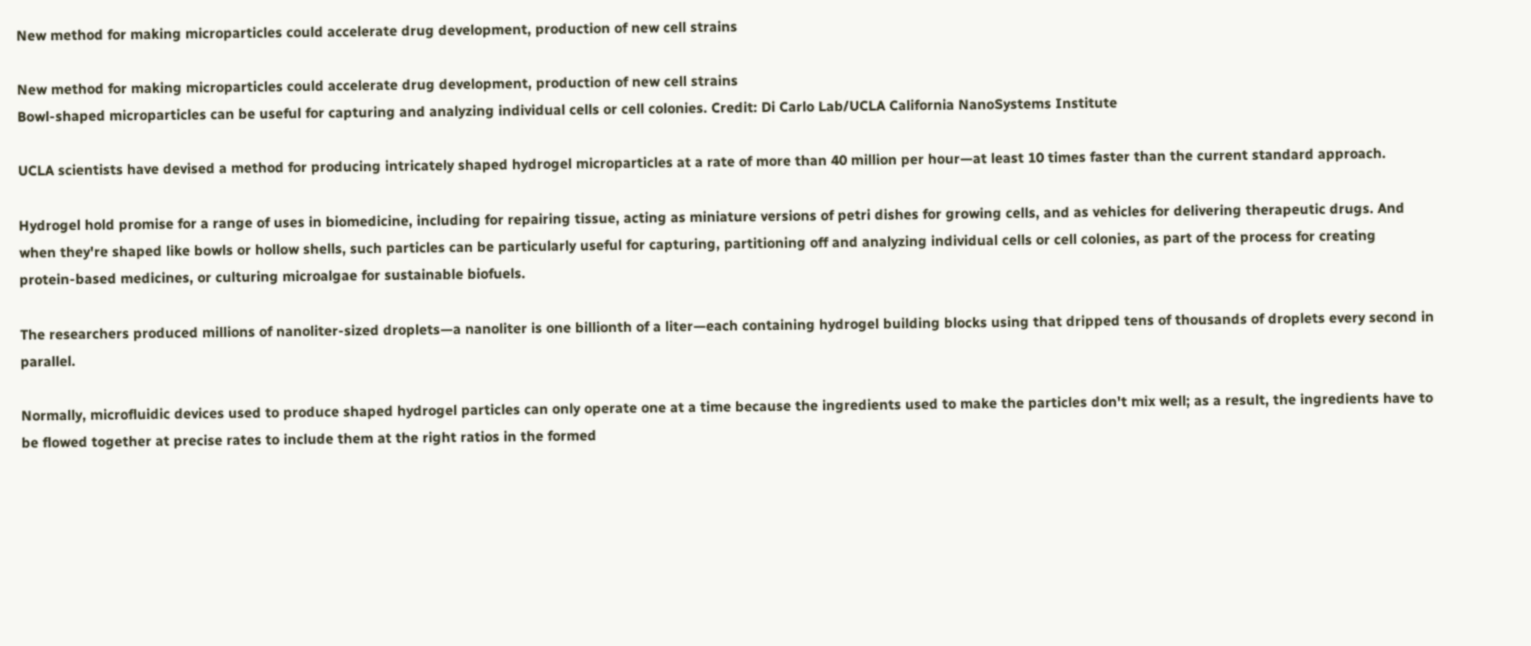New method for making microparticles could accelerate drug development, production of new cell strains

New method for making microparticles could accelerate drug development, production of new cell strains
Bowl-shaped microparticles can be useful for capturing and analyzing individual cells or cell colonies. Credit: Di Carlo Lab/UCLA California NanoSystems Institute

UCLA scientists have devised a method for producing intricately shaped hydrogel microparticles at a rate of more than 40 million per hour—at least 10 times faster than the current standard approach.

Hydrogel hold promise for a range of uses in biomedicine, including for repairing tissue, acting as miniature versions of petri dishes for growing cells, and as vehicles for delivering therapeutic drugs. And when they're shaped like bowls or hollow shells, such particles can be particularly useful for capturing, partitioning off and analyzing individual cells or cell colonies, as part of the process for creating protein-based medicines, or culturing microalgae for sustainable biofuels.

The researchers produced millions of nanoliter-sized droplets—a nanoliter is one billionth of a liter—each containing hydrogel building blocks using that dripped tens of thousands of droplets every second in parallel.

Normally, microfluidic devices used to produce shaped hydrogel particles can only operate one at a time because the ingredients used to make the particles don't mix well; as a result, the ingredients have to be flowed together at precise rates to include them at the right ratios in the formed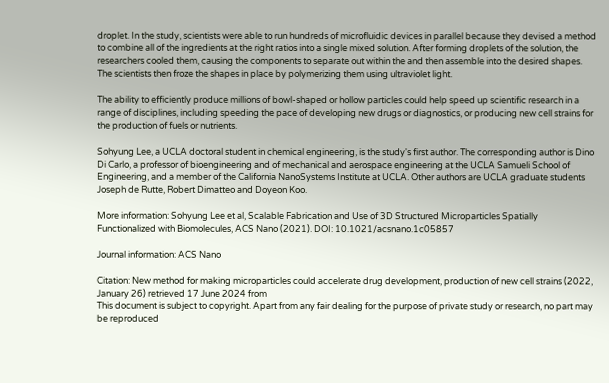droplet. In the study, scientists were able to run hundreds of microfluidic devices in parallel because they devised a method to combine all of the ingredients at the right ratios into a single mixed solution. After forming droplets of the solution, the researchers cooled them, causing the components to separate out within the and then assemble into the desired shapes. The scientists then froze the shapes in place by polymerizing them using ultraviolet light.

The ability to efficiently produce millions of bowl-shaped or hollow particles could help speed up scientific research in a range of disciplines, including speeding the pace of developing new drugs or diagnostics, or producing new cell strains for the production of fuels or nutrients.

Sohyung Lee, a UCLA doctoral student in chemical engineering, is the study's first author. The corresponding author is Dino Di Carlo, a professor of bioengineering and of mechanical and aerospace engineering at the UCLA Samueli School of Engineering, and a member of the California NanoSystems Institute at UCLA. Other authors are UCLA graduate students Joseph de Rutte, Robert Dimatteo and Doyeon Koo.

More information: Sohyung Lee et al, Scalable Fabrication and Use of 3D Structured Microparticles Spatially Functionalized with Biomolecules, ACS Nano (2021). DOI: 10.1021/acsnano.1c05857

Journal information: ACS Nano

Citation: New method for making microparticles could accelerate drug development, production of new cell strains (2022, January 26) retrieved 17 June 2024 from
This document is subject to copyright. Apart from any fair dealing for the purpose of private study or research, no part may be reproduced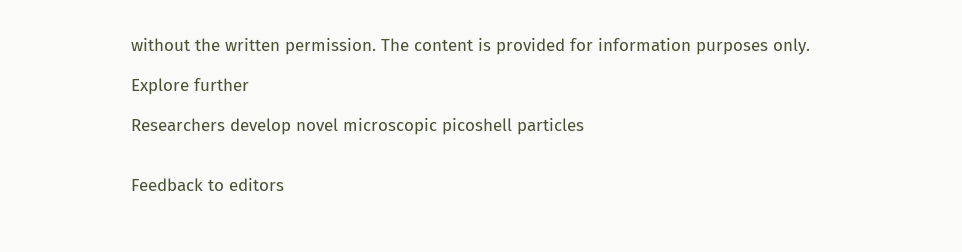without the written permission. The content is provided for information purposes only.

Explore further

Researchers develop novel microscopic picoshell particles


Feedback to editors